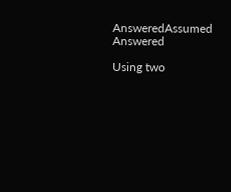AnsweredAssumed Answered

Using two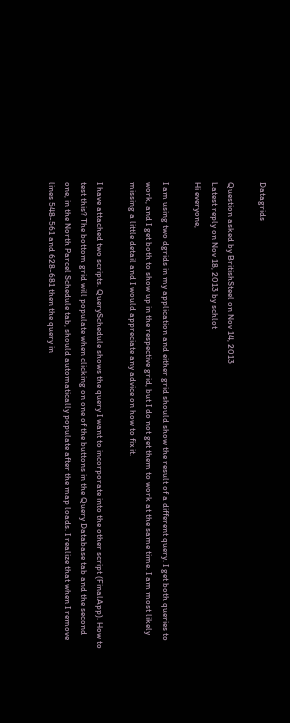Datagrids

Question asked by BritishSteel on Nov 14, 2013
Latest reply on Nov 18, 2013 by schlot
Hi everyone,

I am using two dgrids in my application and either grid should show the result of a different query. I get both queries to work, and I get both to show up in the respective grid, but I do not get them to work at the same time. I am most likely missing a little detail and I would appreciate any advice on how to fix it.

I have attached two scripts. QuerySchedule shows the query I want to incorporate into the other script (FinalApp). How to test this? The bottom grid will populate when clicking on one of the buttons in the Query Database tab and the second one, in the North Parcel Schedule tab, should automatically populate after the map loads. I realize that when I remove lines 548-561 and 628-681 then the query in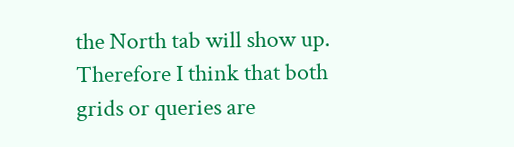the North tab will show up. Therefore I think that both grids or queries are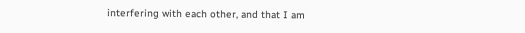interfering with each other, and that I am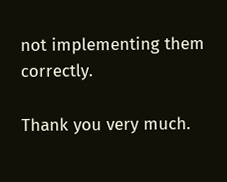not implementing them correctly.

Thank you very much.